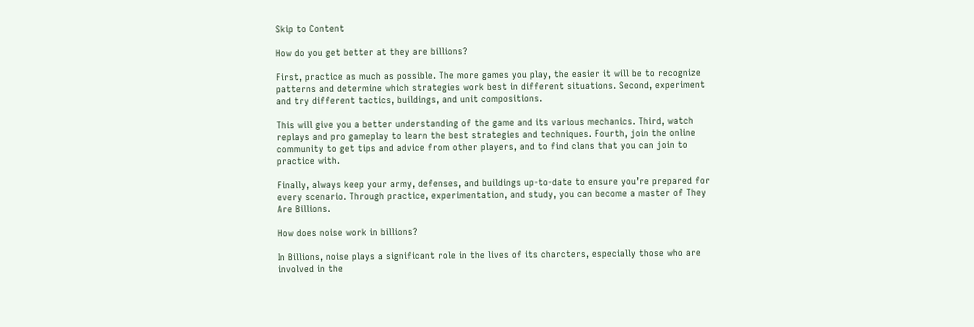Skip to Content

How do you get better at they are billions?

First, practice as much as possible. The more games you play, the easier it will be to recognize patterns and determine which strategies work best in different situations. Second, experiment and try different tactics, buildings, and unit compositions.

This will give you a better understanding of the game and its various mechanics. Third, watch replays and pro gameplay to learn the best strategies and techniques. Fourth, join the online community to get tips and advice from other players, and to find clans that you can join to practice with.

Finally, always keep your army, defenses, and buildings up-to-date to ensure you’re prepared for every scenario. Through practice, experimentation, and study, you can become a master of They Are Billions.

How does noise work in billions?

In Billions, noise plays a significant role in the lives of its charcters, especially those who are involved in the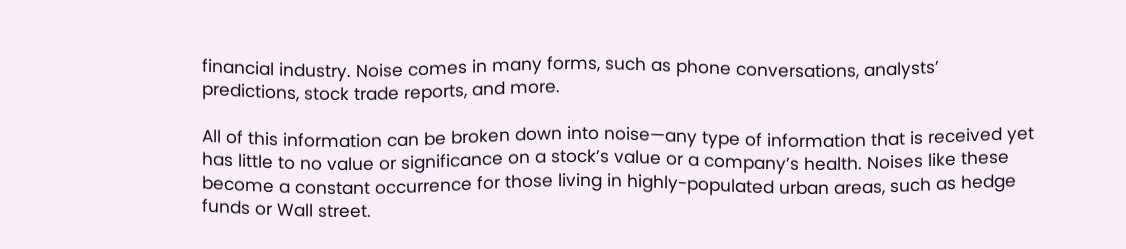financial industry. Noise comes in many forms, such as phone conversations, analysts’ predictions, stock trade reports, and more.

All of this information can be broken down into noise—any type of information that is received yet has little to no value or significance on a stock’s value or a company’s health. Noises like these become a constant occurrence for those living in highly-populated urban areas, such as hedge funds or Wall street.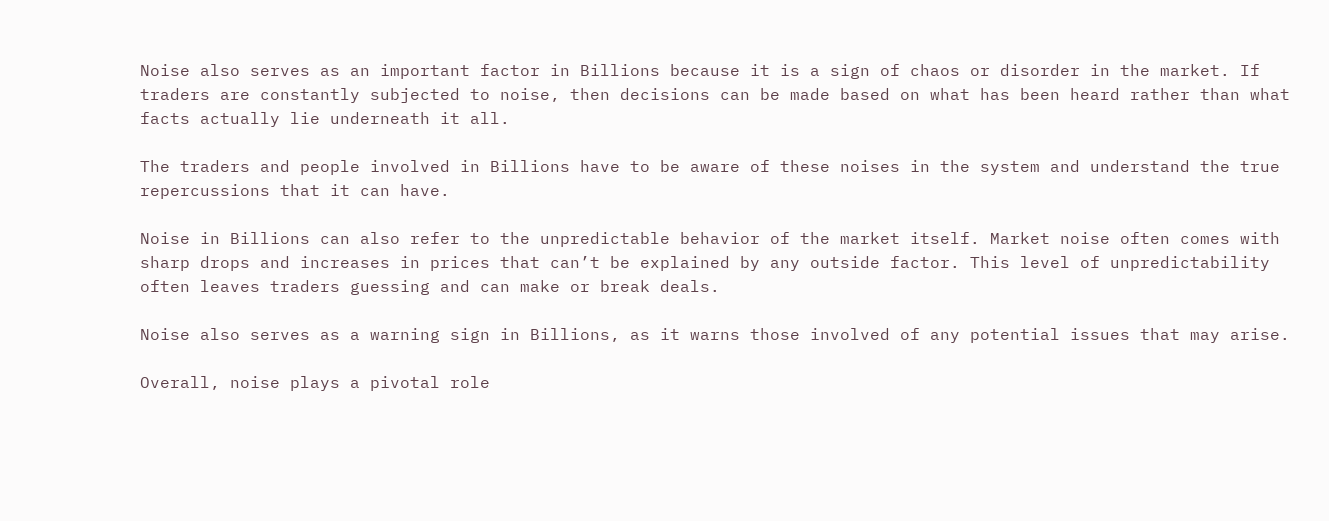Noise also serves as an important factor in Billions because it is a sign of chaos or disorder in the market. If traders are constantly subjected to noise, then decisions can be made based on what has been heard rather than what facts actually lie underneath it all.

The traders and people involved in Billions have to be aware of these noises in the system and understand the true repercussions that it can have.

Noise in Billions can also refer to the unpredictable behavior of the market itself. Market noise often comes with sharp drops and increases in prices that can’t be explained by any outside factor. This level of unpredictability often leaves traders guessing and can make or break deals.

Noise also serves as a warning sign in Billions, as it warns those involved of any potential issues that may arise.

Overall, noise plays a pivotal role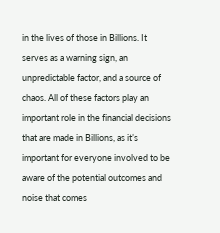in the lives of those in Billions. It serves as a warning sign, an unpredictable factor, and a source of chaos. All of these factors play an important role in the financial decisions that are made in Billions, as it’s important for everyone involved to be aware of the potential outcomes and noise that comes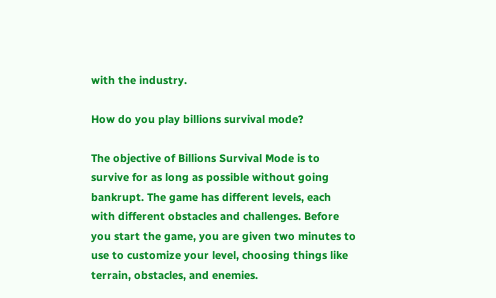with the industry.

How do you play billions survival mode?

The objective of Billions Survival Mode is to survive for as long as possible without going bankrupt. The game has different levels, each with different obstacles and challenges. Before you start the game, you are given two minutes to use to customize your level, choosing things like terrain, obstacles, and enemies.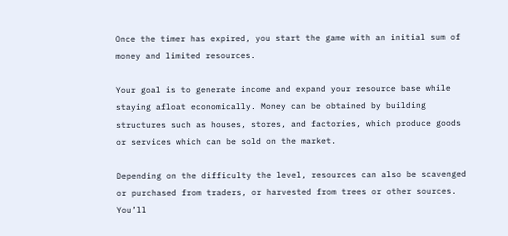Once the timer has expired, you start the game with an initial sum of money and limited resources.

Your goal is to generate income and expand your resource base while staying afloat economically. Money can be obtained by building structures such as houses, stores, and factories, which produce goods or services which can be sold on the market.

Depending on the difficulty the level, resources can also be scavenged or purchased from traders, or harvested from trees or other sources. You’ll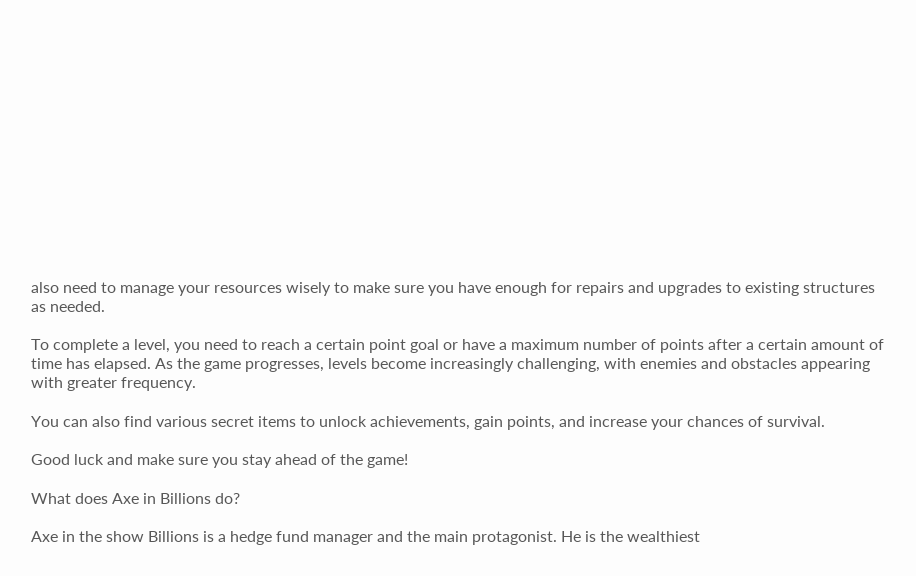also need to manage your resources wisely to make sure you have enough for repairs and upgrades to existing structures as needed.

To complete a level, you need to reach a certain point goal or have a maximum number of points after a certain amount of time has elapsed. As the game progresses, levels become increasingly challenging, with enemies and obstacles appearing with greater frequency.

You can also find various secret items to unlock achievements, gain points, and increase your chances of survival.

Good luck and make sure you stay ahead of the game!

What does Axe in Billions do?

Axe in the show Billions is a hedge fund manager and the main protagonist. He is the wealthiest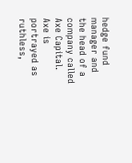hedge fund manager and the head of a company called Axe Capital. Axe is portrayed as ruthless,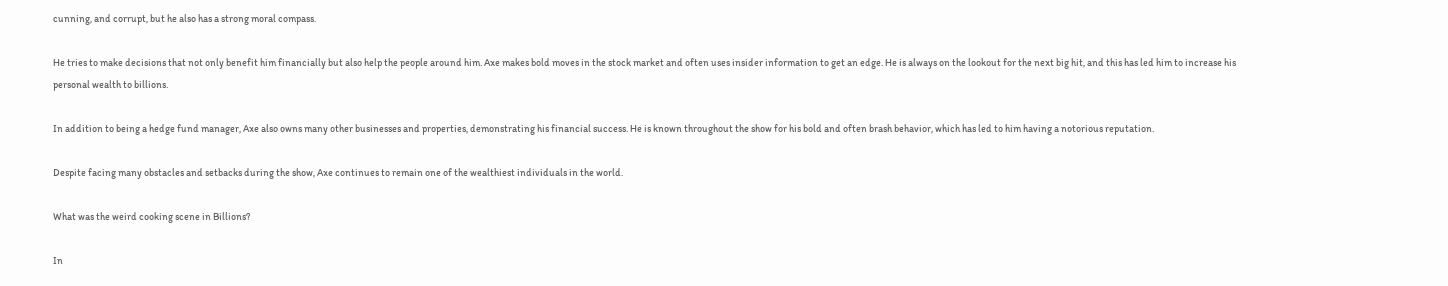cunning, and corrupt, but he also has a strong moral compass.

He tries to make decisions that not only benefit him financially but also help the people around him. Axe makes bold moves in the stock market and often uses insider information to get an edge. He is always on the lookout for the next big hit, and this has led him to increase his personal wealth to billions.

In addition to being a hedge fund manager, Axe also owns many other businesses and properties, demonstrating his financial success. He is known throughout the show for his bold and often brash behavior, which has led to him having a notorious reputation.

Despite facing many obstacles and setbacks during the show, Axe continues to remain one of the wealthiest individuals in the world.

What was the weird cooking scene in Billions?

In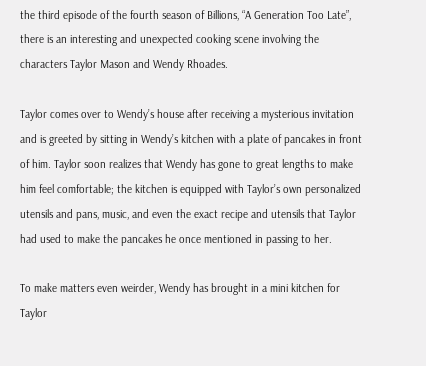the third episode of the fourth season of Billions, “A Generation Too Late”, there is an interesting and unexpected cooking scene involving the characters Taylor Mason and Wendy Rhoades.

Taylor comes over to Wendy’s house after receiving a mysterious invitation and is greeted by sitting in Wendy’s kitchen with a plate of pancakes in front of him. Taylor soon realizes that Wendy has gone to great lengths to make him feel comfortable; the kitchen is equipped with Taylor’s own personalized utensils and pans, music, and even the exact recipe and utensils that Taylor had used to make the pancakes he once mentioned in passing to her.

To make matters even weirder, Wendy has brought in a mini kitchen for Taylor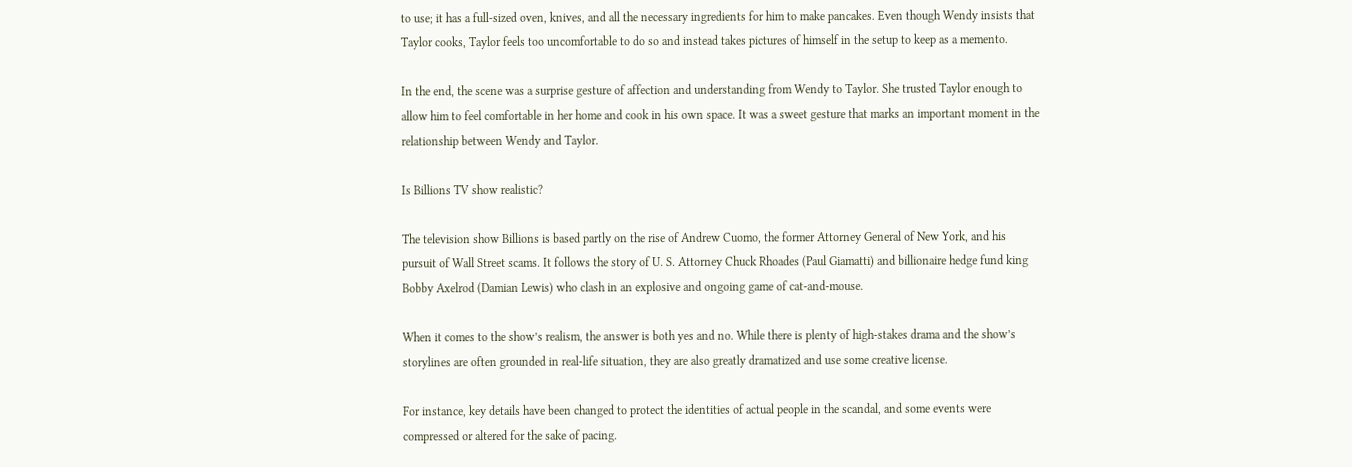to use; it has a full-sized oven, knives, and all the necessary ingredients for him to make pancakes. Even though Wendy insists that Taylor cooks, Taylor feels too uncomfortable to do so and instead takes pictures of himself in the setup to keep as a memento.

In the end, the scene was a surprise gesture of affection and understanding from Wendy to Taylor. She trusted Taylor enough to allow him to feel comfortable in her home and cook in his own space. It was a sweet gesture that marks an important moment in the relationship between Wendy and Taylor.

Is Billions TV show realistic?

The television show Billions is based partly on the rise of Andrew Cuomo, the former Attorney General of New York, and his pursuit of Wall Street scams. It follows the story of U. S. Attorney Chuck Rhoades (Paul Giamatti) and billionaire hedge fund king Bobby Axelrod (Damian Lewis) who clash in an explosive and ongoing game of cat-and-mouse.

When it comes to the show’s realism, the answer is both yes and no. While there is plenty of high-stakes drama and the show’s storylines are often grounded in real-life situation, they are also greatly dramatized and use some creative license.

For instance, key details have been changed to protect the identities of actual people in the scandal, and some events were compressed or altered for the sake of pacing.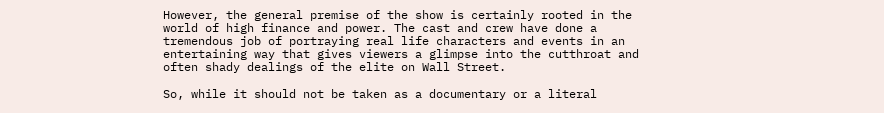However, the general premise of the show is certainly rooted in the world of high finance and power. The cast and crew have done a tremendous job of portraying real life characters and events in an entertaining way that gives viewers a glimpse into the cutthroat and often shady dealings of the elite on Wall Street.

So, while it should not be taken as a documentary or a literal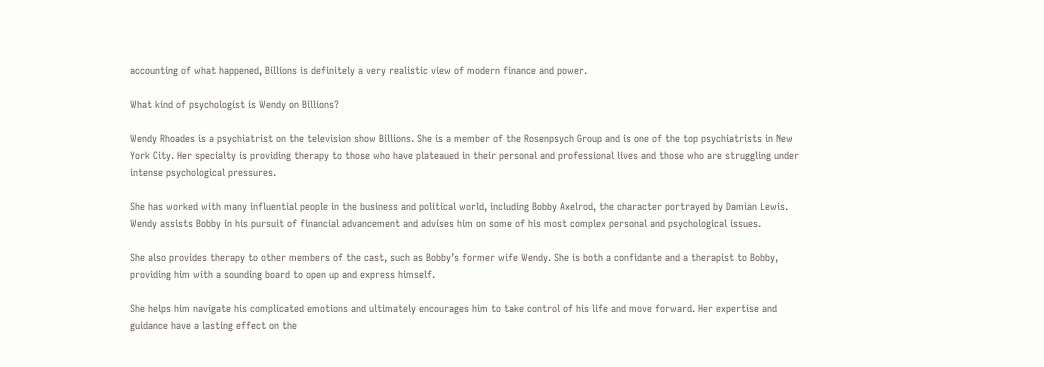accounting of what happened, Billions is definitely a very realistic view of modern finance and power.

What kind of psychologist is Wendy on Billions?

Wendy Rhoades is a psychiatrist on the television show Billions. She is a member of the Rosenpsych Group and is one of the top psychiatrists in New York City. Her specialty is providing therapy to those who have plateaued in their personal and professional lives and those who are struggling under intense psychological pressures.

She has worked with many influential people in the business and political world, including Bobby Axelrod, the character portrayed by Damian Lewis. Wendy assists Bobby in his pursuit of financial advancement and advises him on some of his most complex personal and psychological issues.

She also provides therapy to other members of the cast, such as Bobby’s former wife Wendy. She is both a confidante and a therapist to Bobby, providing him with a sounding board to open up and express himself.

She helps him navigate his complicated emotions and ultimately encourages him to take control of his life and move forward. Her expertise and guidance have a lasting effect on the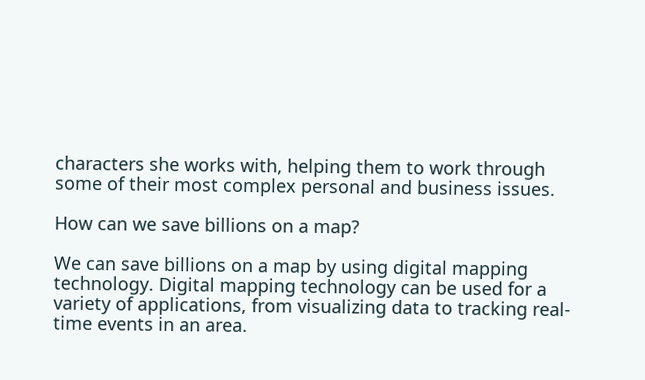characters she works with, helping them to work through some of their most complex personal and business issues.

How can we save billions on a map?

We can save billions on a map by using digital mapping technology. Digital mapping technology can be used for a variety of applications, from visualizing data to tracking real-time events in an area.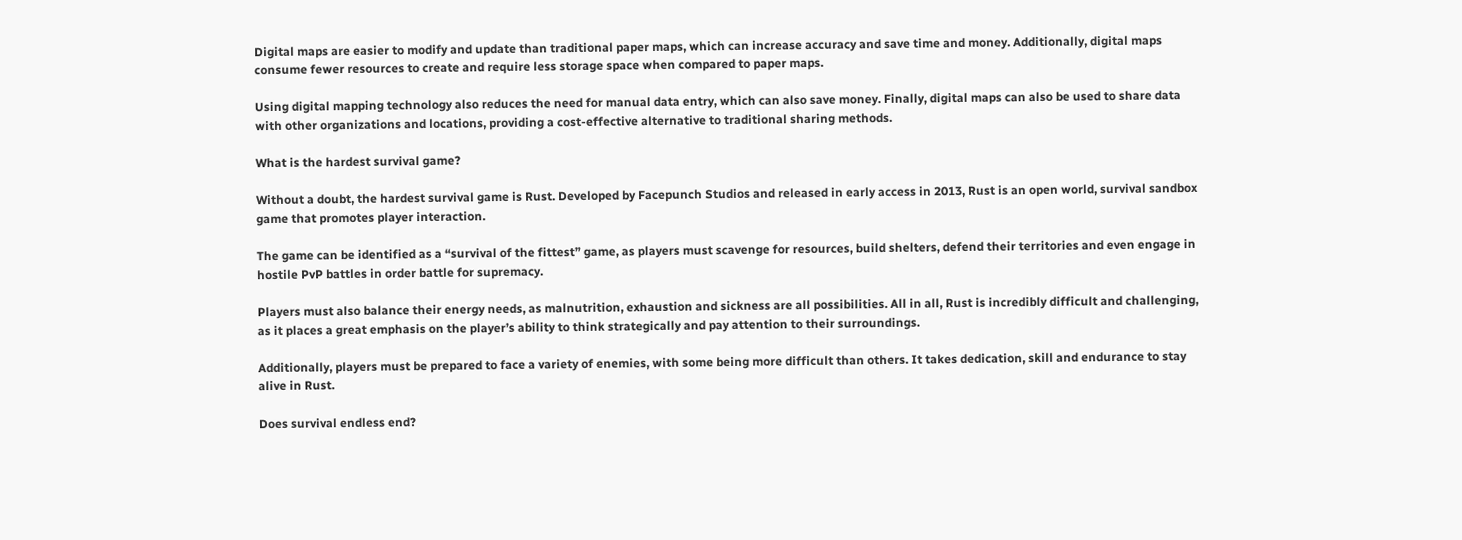Digital maps are easier to modify and update than traditional paper maps, which can increase accuracy and save time and money. Additionally, digital maps consume fewer resources to create and require less storage space when compared to paper maps.

Using digital mapping technology also reduces the need for manual data entry, which can also save money. Finally, digital maps can also be used to share data with other organizations and locations, providing a cost-effective alternative to traditional sharing methods.

What is the hardest survival game?

Without a doubt, the hardest survival game is Rust. Developed by Facepunch Studios and released in early access in 2013, Rust is an open world, survival sandbox game that promotes player interaction.

The game can be identified as a “survival of the fittest” game, as players must scavenge for resources, build shelters, defend their territories and even engage in hostile PvP battles in order battle for supremacy.

Players must also balance their energy needs, as malnutrition, exhaustion and sickness are all possibilities. All in all, Rust is incredibly difficult and challenging, as it places a great emphasis on the player’s ability to think strategically and pay attention to their surroundings.

Additionally, players must be prepared to face a variety of enemies, with some being more difficult than others. It takes dedication, skill and endurance to stay alive in Rust.

Does survival endless end?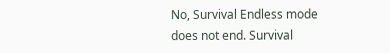No, Survival Endless mode does not end. Survival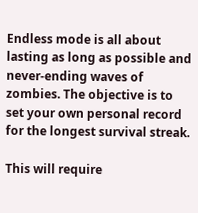Endless mode is all about lasting as long as possible and never-ending waves of zombies. The objective is to set your own personal record for the longest survival streak.

This will require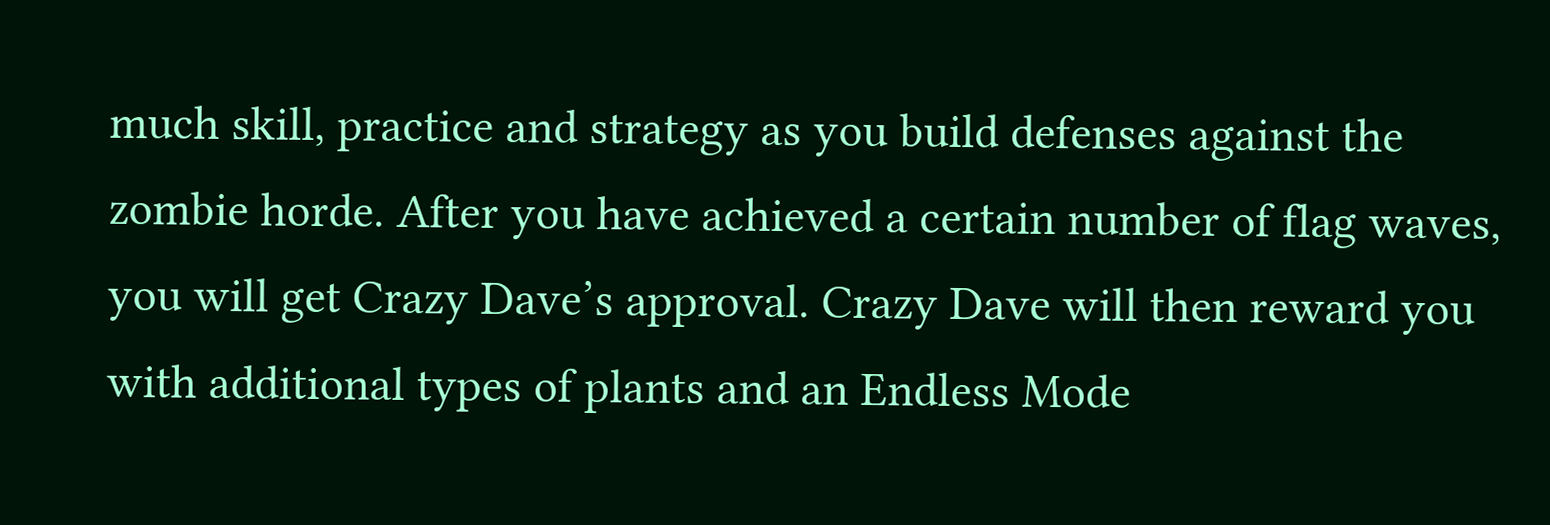much skill, practice and strategy as you build defenses against the zombie horde. After you have achieved a certain number of flag waves, you will get Crazy Dave’s approval. Crazy Dave will then reward you with additional types of plants and an Endless Mode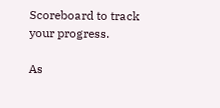Scoreboard to track your progress.

As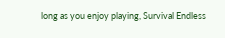long as you enjoy playing, Survival Endless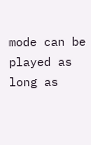mode can be played as long as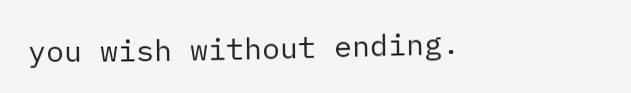you wish without ending.